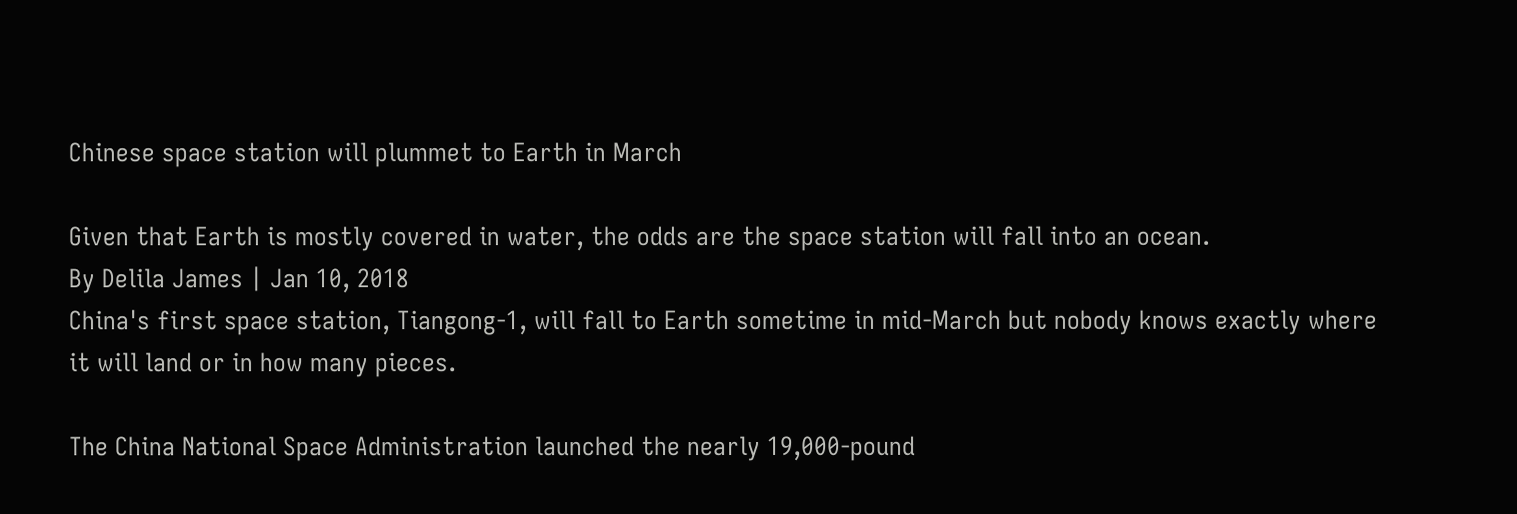Chinese space station will plummet to Earth in March

Given that Earth is mostly covered in water, the odds are the space station will fall into an ocean.
By Delila James | Jan 10, 2018
China's first space station, Tiangong-1, will fall to Earth sometime in mid-March but nobody knows exactly where it will land or in how many pieces.

The China National Space Administration launched the nearly 19,000-pound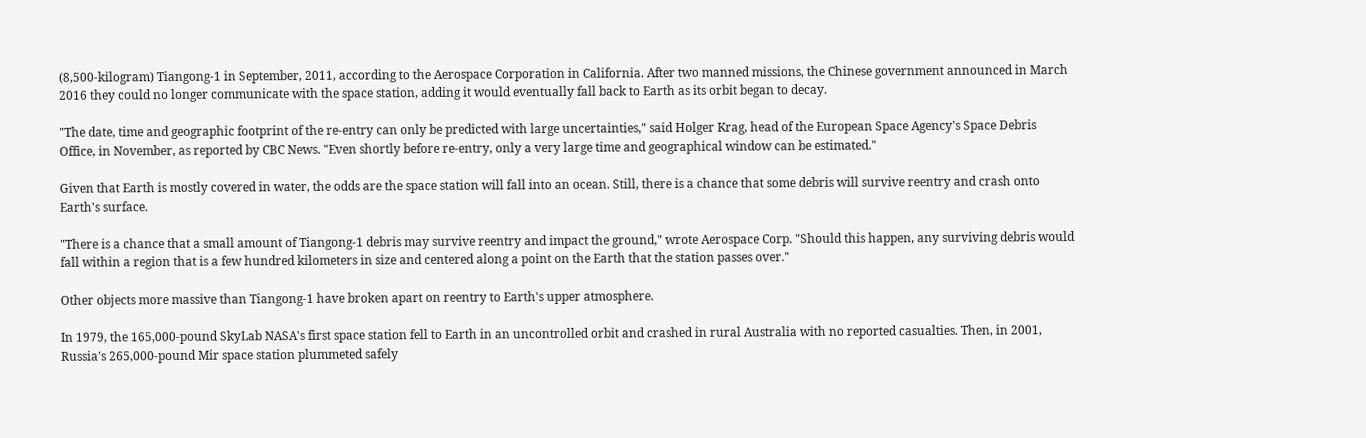(8,500-kilogram) Tiangong-1 in September, 2011, according to the Aerospace Corporation in California. After two manned missions, the Chinese government announced in March 2016 they could no longer communicate with the space station, adding it would eventually fall back to Earth as its orbit began to decay.

"The date, time and geographic footprint of the re-entry can only be predicted with large uncertainties," said Holger Krag, head of the European Space Agency's Space Debris Office, in November, as reported by CBC News. "Even shortly before re-entry, only a very large time and geographical window can be estimated."

Given that Earth is mostly covered in water, the odds are the space station will fall into an ocean. Still, there is a chance that some debris will survive reentry and crash onto Earth's surface.

"There is a chance that a small amount of Tiangong-1 debris may survive reentry and impact the ground," wrote Aerospace Corp. "Should this happen, any surviving debris would fall within a region that is a few hundred kilometers in size and centered along a point on the Earth that the station passes over."

Other objects more massive than Tiangong-1 have broken apart on reentry to Earth's upper atmosphere.

In 1979, the 165,000-pound SkyLab NASA's first space station fell to Earth in an uncontrolled orbit and crashed in rural Australia with no reported casualties. Then, in 2001, Russia's 265,000-pound Mir space station plummeted safely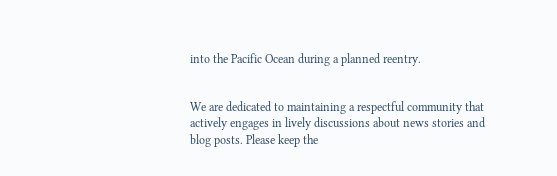into the Pacific Ocean during a planned reentry.


We are dedicated to maintaining a respectful community that actively engages in lively discussions about news stories and blog posts. Please keep the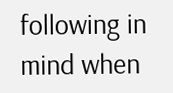following in mind when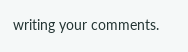writing your comments.